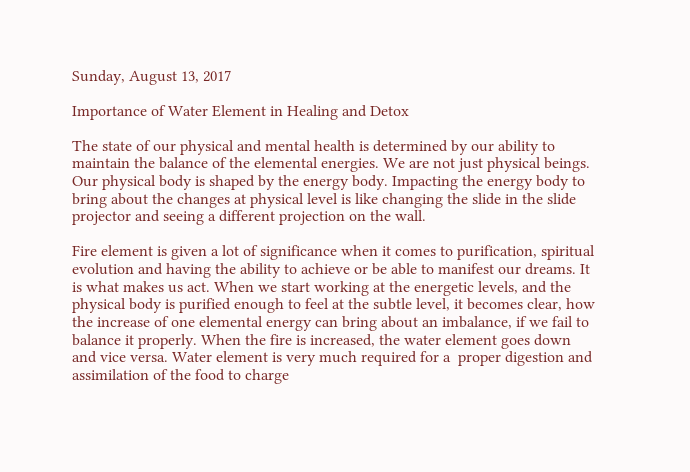Sunday, August 13, 2017

Importance of Water Element in Healing and Detox

The state of our physical and mental health is determined by our ability to maintain the balance of the elemental energies. We are not just physical beings. Our physical body is shaped by the energy body. Impacting the energy body to bring about the changes at physical level is like changing the slide in the slide projector and seeing a different projection on the wall.

Fire element is given a lot of significance when it comes to purification, spiritual evolution and having the ability to achieve or be able to manifest our dreams. It is what makes us act. When we start working at the energetic levels, and the physical body is purified enough to feel at the subtle level, it becomes clear, how the increase of one elemental energy can bring about an imbalance, if we fail to balance it properly. When the fire is increased, the water element goes down and vice versa. Water element is very much required for a  proper digestion and assimilation of the food to charge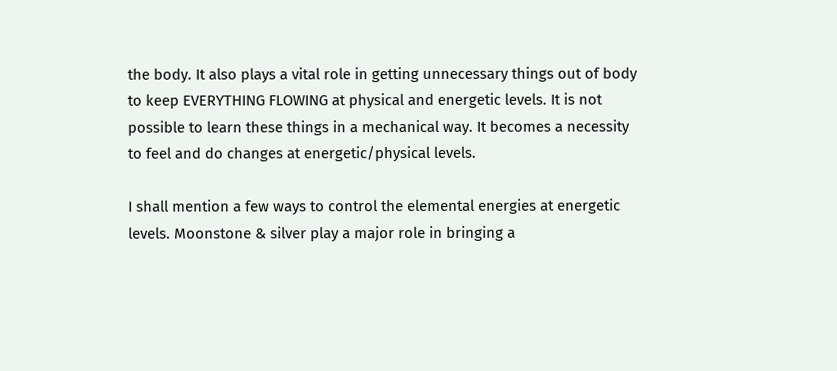the body. It also plays a vital role in getting unnecessary things out of body to keep EVERYTHING FLOWING at physical and energetic levels. It is not possible to learn these things in a mechanical way. It becomes a necessity to feel and do changes at energetic/physical levels.

I shall mention a few ways to control the elemental energies at energetic levels. Moonstone & silver play a major role in bringing a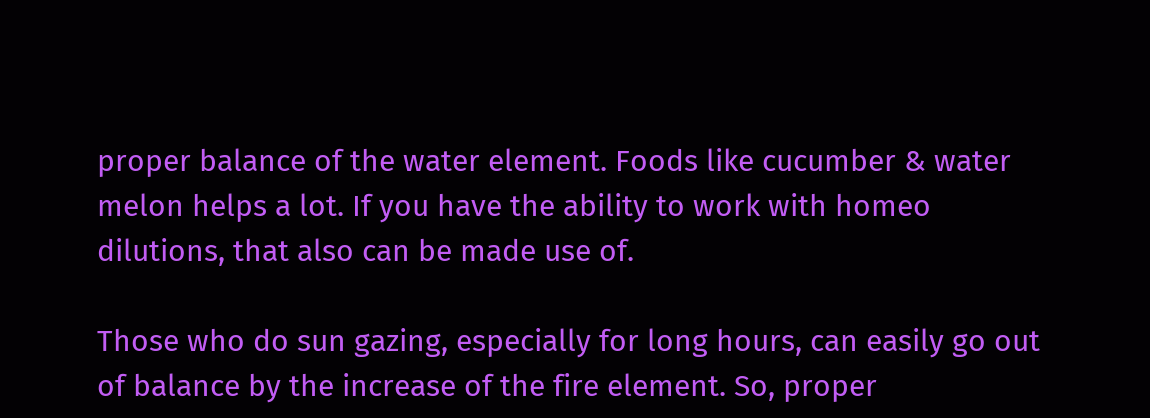proper balance of the water element. Foods like cucumber & water melon helps a lot. If you have the ability to work with homeo dilutions, that also can be made use of.

Those who do sun gazing, especially for long hours, can easily go out of balance by the increase of the fire element. So, proper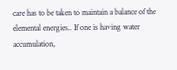care has to be taken to maintain a balance of the elemental energies.. If one is having water accumulation,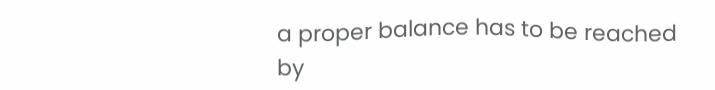a proper balance has to be reached by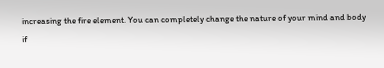increasing the fire element. You can completely change the nature of your mind and body if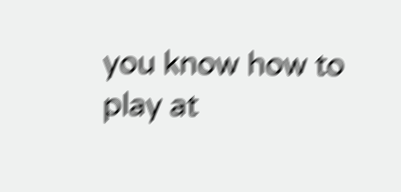you know how to play at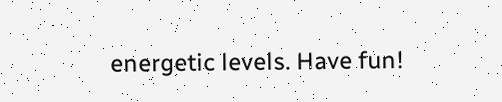energetic levels. Have fun!